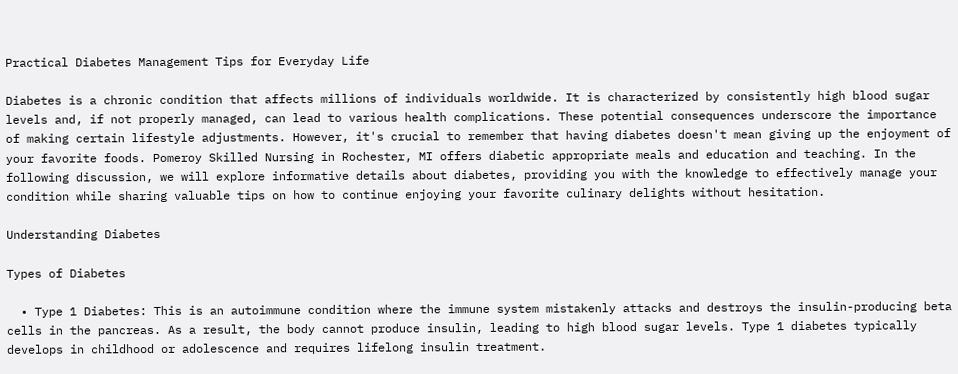Practical Diabetes Management Tips for Everyday Life

Diabetes is a chronic condition that affects millions of individuals worldwide. It is characterized by consistently high blood sugar levels and, if not properly managed, can lead to various health complications. These potential consequences underscore the importance of making certain lifestyle adjustments. However, it's crucial to remember that having diabetes doesn't mean giving up the enjoyment of your favorite foods. Pomeroy Skilled Nursing in Rochester, MI offers diabetic appropriate meals and education and teaching. In the following discussion, we will explore informative details about diabetes, providing you with the knowledge to effectively manage your condition while sharing valuable tips on how to continue enjoying your favorite culinary delights without hesitation.

Understanding Diabetes

Types of Diabetes

  • Type 1 Diabetes: This is an autoimmune condition where the immune system mistakenly attacks and destroys the insulin-producing beta cells in the pancreas. As a result, the body cannot produce insulin, leading to high blood sugar levels. Type 1 diabetes typically develops in childhood or adolescence and requires lifelong insulin treatment.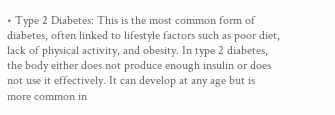• Type 2 Diabetes: This is the most common form of diabetes, often linked to lifestyle factors such as poor diet, lack of physical activity, and obesity. In type 2 diabetes, the body either does not produce enough insulin or does not use it effectively. It can develop at any age but is more common in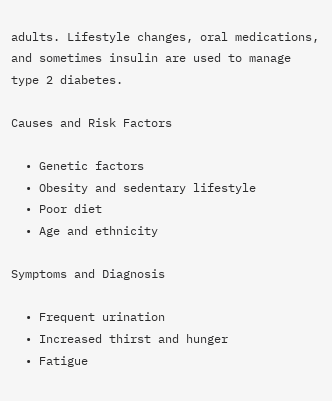adults. Lifestyle changes, oral medications, and sometimes insulin are used to manage type 2 diabetes.

Causes and Risk Factors

  • Genetic factors
  • Obesity and sedentary lifestyle
  • Poor diet
  • Age and ethnicity

Symptoms and Diagnosis

  • Frequent urination
  • Increased thirst and hunger
  • Fatigue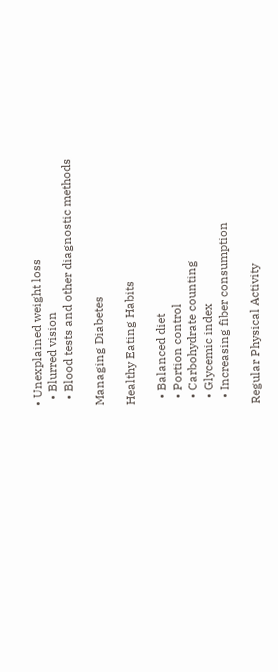• Unexplained weight loss
  • Blurred vision
  • Blood tests and other diagnostic methods

Managing Diabetes

Healthy Eating Habits

  • Balanced diet
  • Portion control
  • Carbohydrate counting
  • Glycemic index
  • Increasing fiber consumption

Regular Physical Activity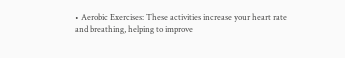• Aerobic Exercises: These activities increase your heart rate and breathing, helping to improve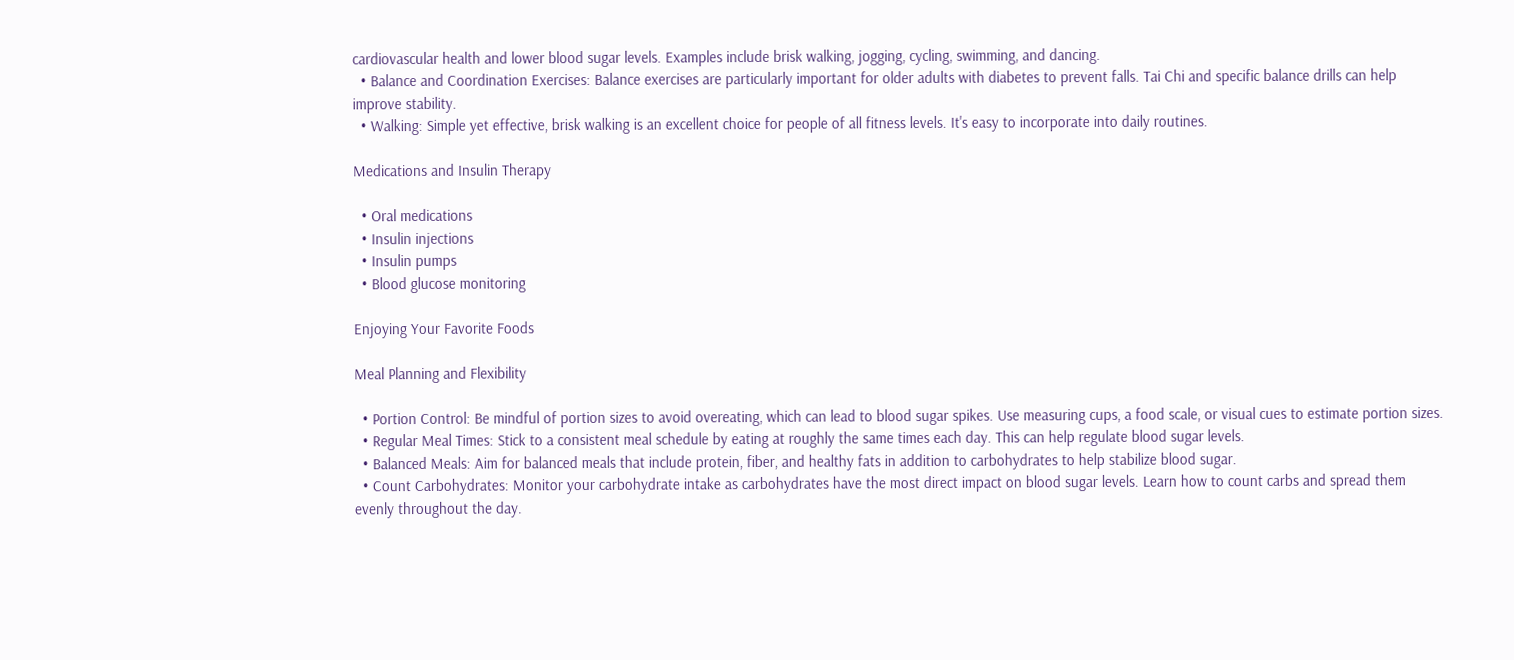cardiovascular health and lower blood sugar levels. Examples include brisk walking, jogging, cycling, swimming, and dancing.
  • Balance and Coordination Exercises: Balance exercises are particularly important for older adults with diabetes to prevent falls. Tai Chi and specific balance drills can help improve stability.
  • Walking: Simple yet effective, brisk walking is an excellent choice for people of all fitness levels. It's easy to incorporate into daily routines.

Medications and Insulin Therapy

  • Oral medications
  • Insulin injections
  • Insulin pumps
  • Blood glucose monitoring

Enjoying Your Favorite Foods

Meal Planning and Flexibility

  • Portion Control: Be mindful of portion sizes to avoid overeating, which can lead to blood sugar spikes. Use measuring cups, a food scale, or visual cues to estimate portion sizes.
  • Regular Meal Times: Stick to a consistent meal schedule by eating at roughly the same times each day. This can help regulate blood sugar levels.
  • Balanced Meals: Aim for balanced meals that include protein, fiber, and healthy fats in addition to carbohydrates to help stabilize blood sugar.
  • Count Carbohydrates: Monitor your carbohydrate intake as carbohydrates have the most direct impact on blood sugar levels. Learn how to count carbs and spread them evenly throughout the day.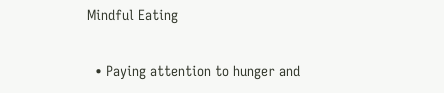Mindful Eating

  • Paying attention to hunger and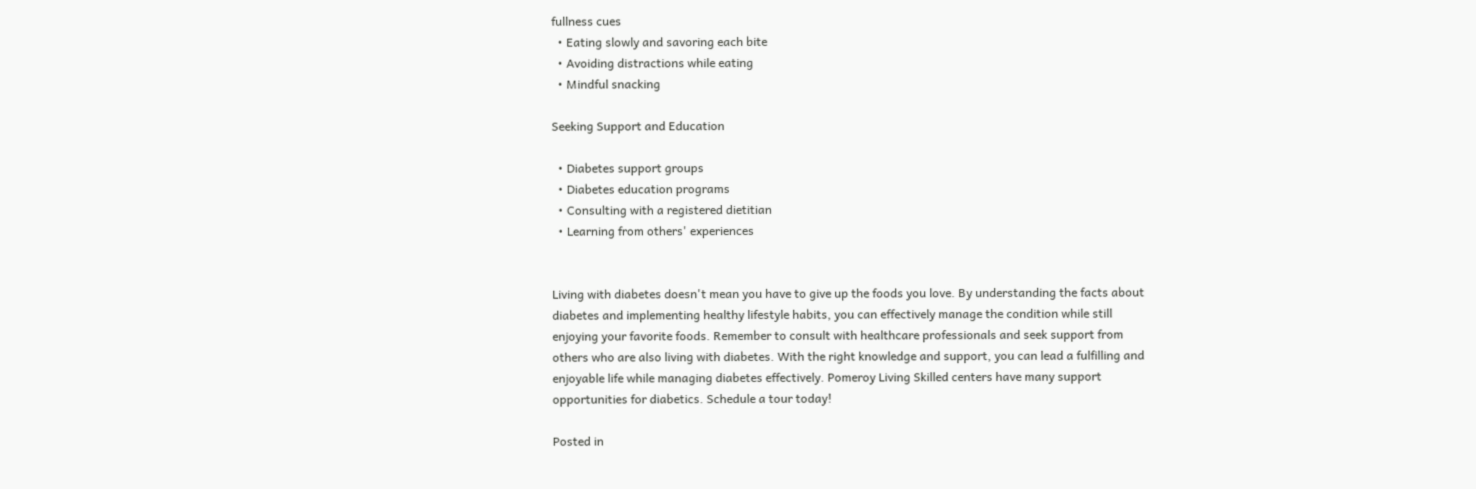fullness cues
  • Eating slowly and savoring each bite
  • Avoiding distractions while eating
  • Mindful snacking

Seeking Support and Education

  • Diabetes support groups
  • Diabetes education programs
  • Consulting with a registered dietitian
  • Learning from others' experiences


Living with diabetes doesn't mean you have to give up the foods you love. By understanding the facts about diabetes and implementing healthy lifestyle habits, you can effectively manage the condition while still enjoying your favorite foods. Remember to consult with healthcare professionals and seek support from others who are also living with diabetes. With the right knowledge and support, you can lead a fulfilling and enjoyable life while managing diabetes effectively. Pomeroy Living Skilled centers have many support opportunities for diabetics. Schedule a tour today!

Posted in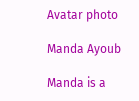Avatar photo

Manda Ayoub

Manda is a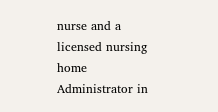nurse and a licensed nursing home Administrator in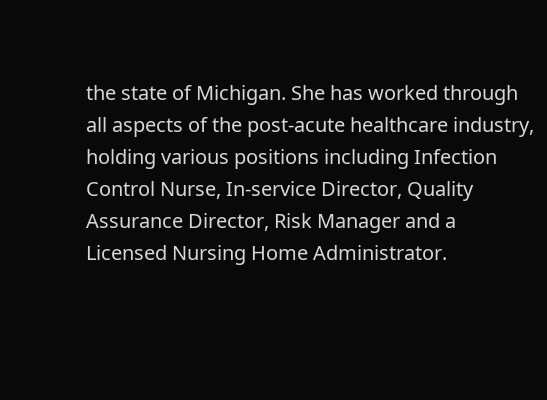the state of Michigan. She has worked through all aspects of the post-acute healthcare industry, holding various positions including Infection Control Nurse, In-service Director, Quality Assurance Director, Risk Manager and a Licensed Nursing Home Administrator.